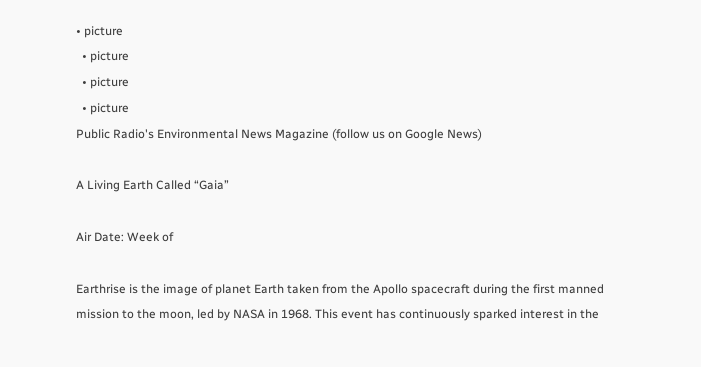• picture
  • picture
  • picture
  • picture
Public Radio's Environmental News Magazine (follow us on Google News)

A Living Earth Called “Gaia”

Air Date: Week of

Earthrise is the image of planet Earth taken from the Apollo spacecraft during the first manned mission to the moon, led by NASA in 1968. This event has continuously sparked interest in the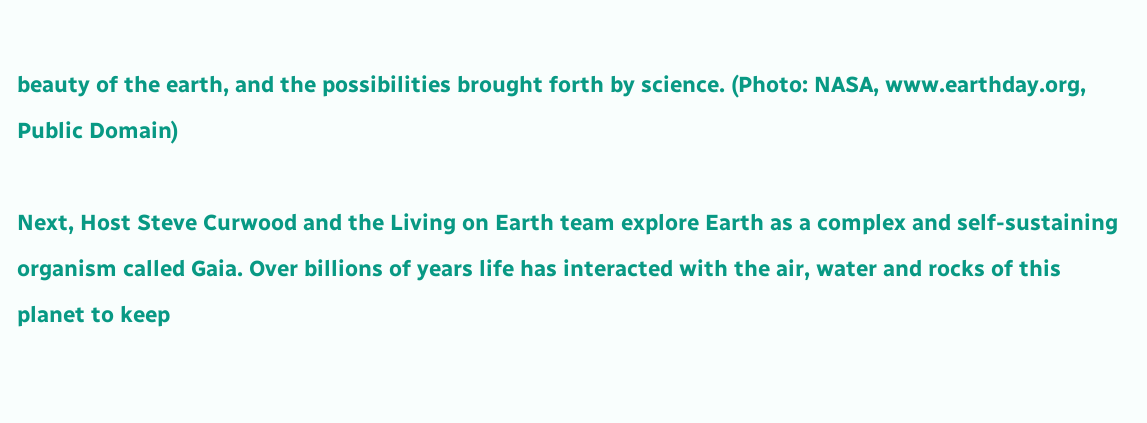beauty of the earth, and the possibilities brought forth by science. (Photo: NASA, www.earthday.org, Public Domain)

Next, Host Steve Curwood and the Living on Earth team explore Earth as a complex and self-sustaining organism called Gaia. Over billions of years life has interacted with the air, water and rocks of this planet to keep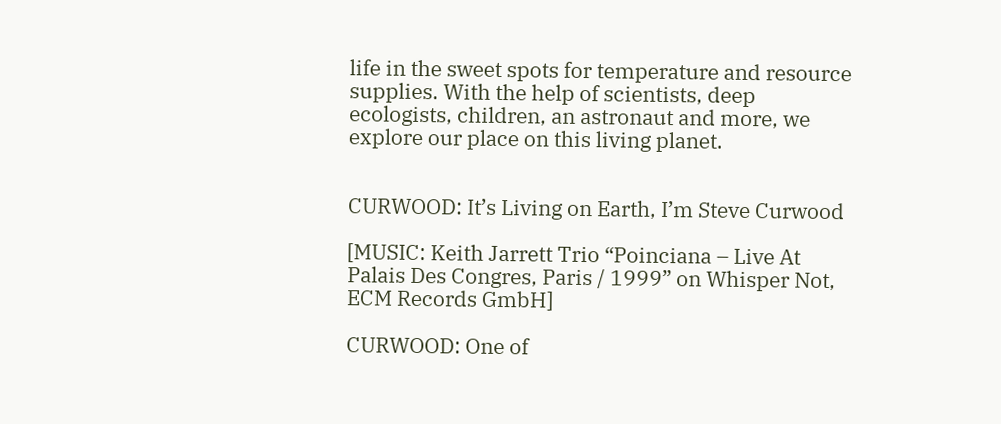life in the sweet spots for temperature and resource supplies. With the help of scientists, deep ecologists, children, an astronaut and more, we explore our place on this living planet.


CURWOOD: It’s Living on Earth, I’m Steve Curwood

[MUSIC: Keith Jarrett Trio “Poinciana – Live At Palais Des Congres, Paris / 1999” on Whisper Not, ECM Records GmbH]

CURWOOD: One of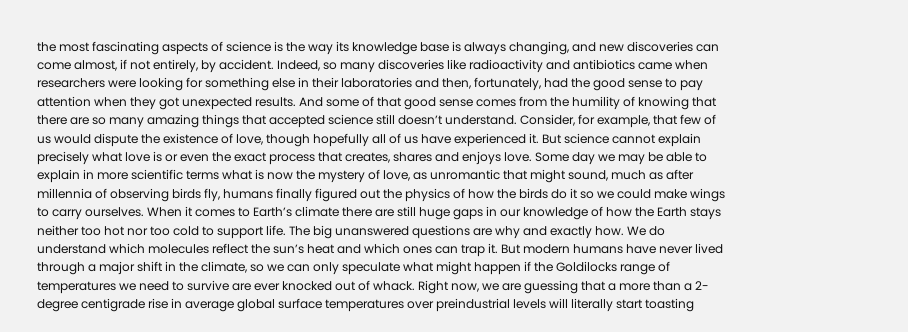the most fascinating aspects of science is the way its knowledge base is always changing, and new discoveries can come almost, if not entirely, by accident. Indeed, so many discoveries like radioactivity and antibiotics came when researchers were looking for something else in their laboratories and then, fortunately, had the good sense to pay attention when they got unexpected results. And some of that good sense comes from the humility of knowing that there are so many amazing things that accepted science still doesn’t understand. Consider, for example, that few of us would dispute the existence of love, though hopefully all of us have experienced it. But science cannot explain precisely what love is or even the exact process that creates, shares and enjoys love. Some day we may be able to explain in more scientific terms what is now the mystery of love, as unromantic that might sound, much as after millennia of observing birds fly, humans finally figured out the physics of how the birds do it so we could make wings to carry ourselves. When it comes to Earth’s climate there are still huge gaps in our knowledge of how the Earth stays neither too hot nor too cold to support life. The big unanswered questions are why and exactly how. We do understand which molecules reflect the sun’s heat and which ones can trap it. But modern humans have never lived through a major shift in the climate, so we can only speculate what might happen if the Goldilocks range of temperatures we need to survive are ever knocked out of whack. Right now, we are guessing that a more than a 2-degree centigrade rise in average global surface temperatures over preindustrial levels will literally start toasting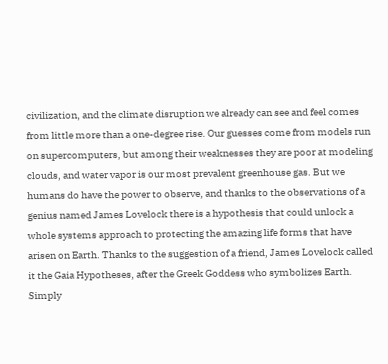civilization, and the climate disruption we already can see and feel comes from little more than a one-degree rise. Our guesses come from models run on supercomputers, but among their weaknesses they are poor at modeling clouds, and water vapor is our most prevalent greenhouse gas. But we humans do have the power to observe, and thanks to the observations of a genius named James Lovelock there is a hypothesis that could unlock a whole systems approach to protecting the amazing life forms that have arisen on Earth. Thanks to the suggestion of a friend, James Lovelock called it the Gaia Hypotheses, after the Greek Goddess who symbolizes Earth. Simply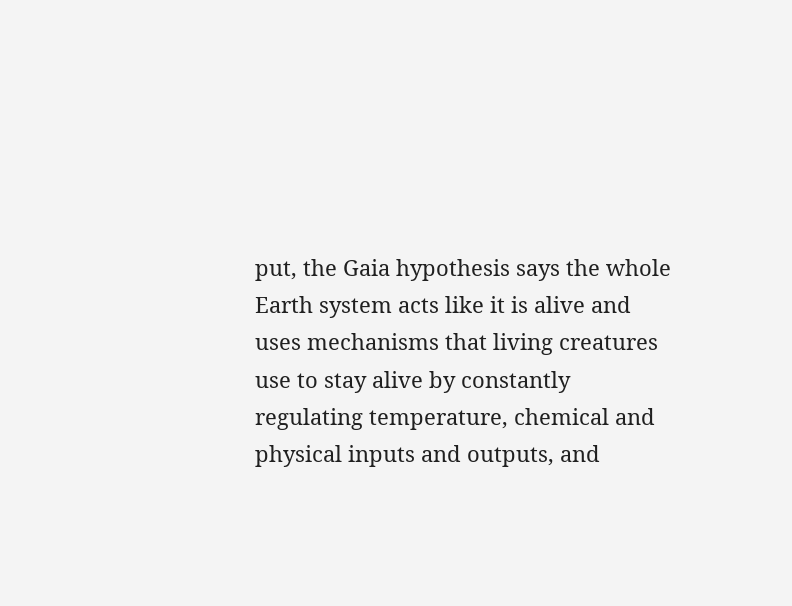put, the Gaia hypothesis says the whole Earth system acts like it is alive and uses mechanisms that living creatures use to stay alive by constantly regulating temperature, chemical and physical inputs and outputs, and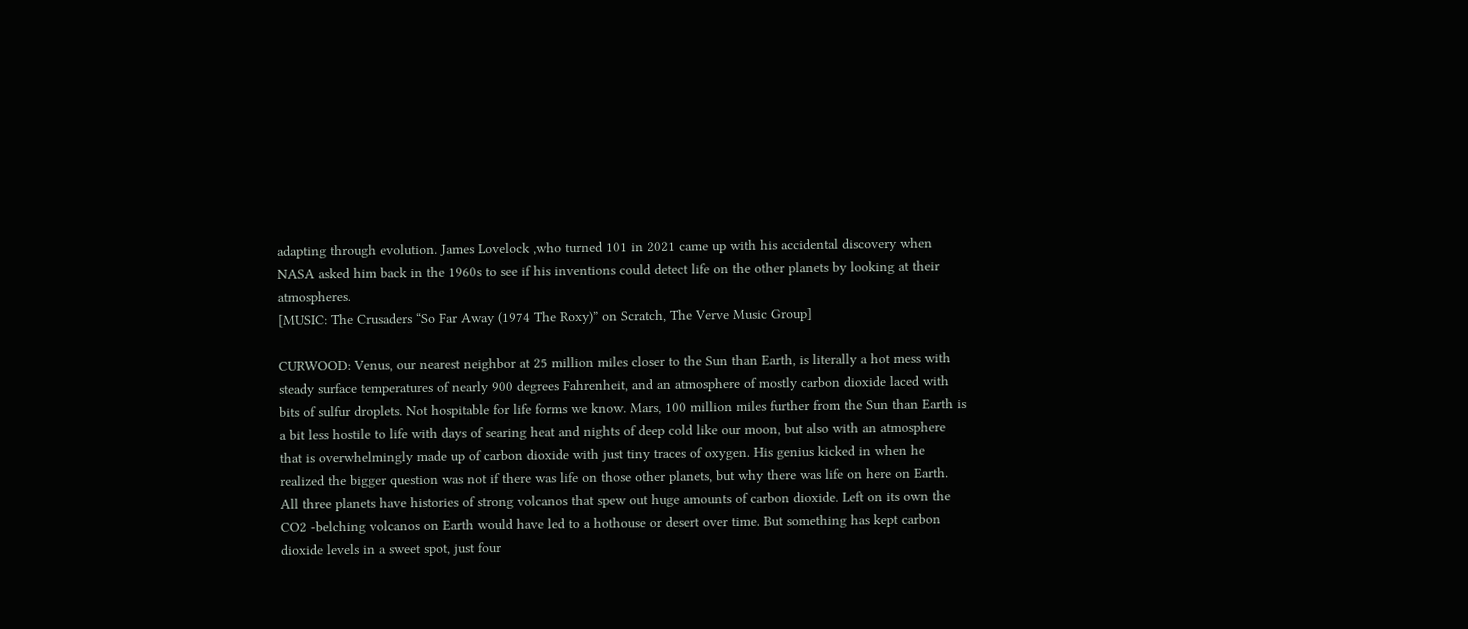adapting through evolution. James Lovelock ,who turned 101 in 2021 came up with his accidental discovery when NASA asked him back in the 1960s to see if his inventions could detect life on the other planets by looking at their atmospheres.
[MUSIC: The Crusaders “So Far Away (1974 The Roxy)” on Scratch, The Verve Music Group]

CURWOOD: Venus, our nearest neighbor at 25 million miles closer to the Sun than Earth, is literally a hot mess with steady surface temperatures of nearly 900 degrees Fahrenheit, and an atmosphere of mostly carbon dioxide laced with bits of sulfur droplets. Not hospitable for life forms we know. Mars, 100 million miles further from the Sun than Earth is a bit less hostile to life with days of searing heat and nights of deep cold like our moon, but also with an atmosphere that is overwhelmingly made up of carbon dioxide with just tiny traces of oxygen. His genius kicked in when he realized the bigger question was not if there was life on those other planets, but why there was life on here on Earth. All three planets have histories of strong volcanos that spew out huge amounts of carbon dioxide. Left on its own the CO2 -belching volcanos on Earth would have led to a hothouse or desert over time. But something has kept carbon dioxide levels in a sweet spot, just four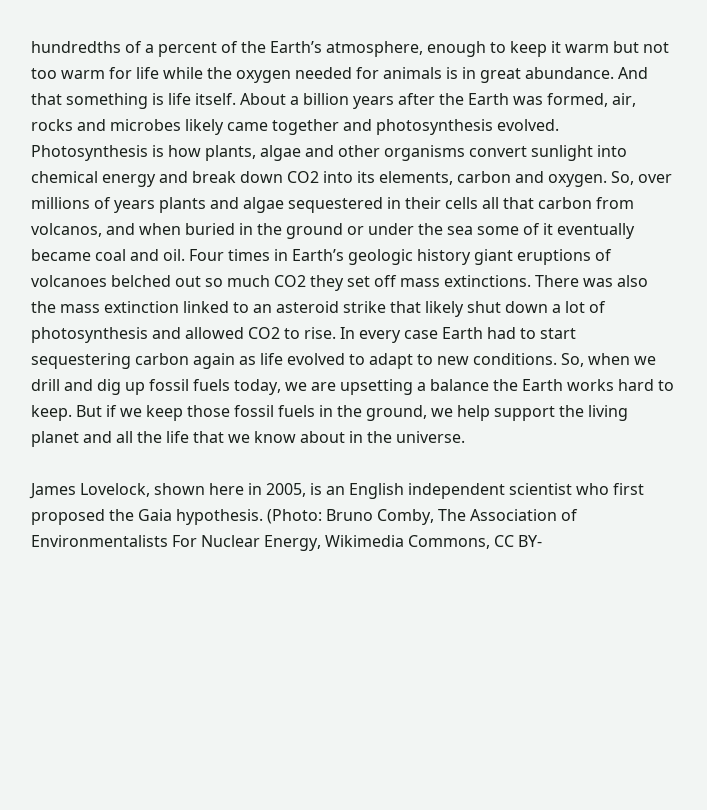hundredths of a percent of the Earth’s atmosphere, enough to keep it warm but not too warm for life while the oxygen needed for animals is in great abundance. And that something is life itself. About a billion years after the Earth was formed, air, rocks and microbes likely came together and photosynthesis evolved. Photosynthesis is how plants, algae and other organisms convert sunlight into chemical energy and break down CO2 into its elements, carbon and oxygen. So, over millions of years plants and algae sequestered in their cells all that carbon from volcanos, and when buried in the ground or under the sea some of it eventually became coal and oil. Four times in Earth’s geologic history giant eruptions of volcanoes belched out so much CO2 they set off mass extinctions. There was also the mass extinction linked to an asteroid strike that likely shut down a lot of photosynthesis and allowed CO2 to rise. In every case Earth had to start sequestering carbon again as life evolved to adapt to new conditions. So, when we drill and dig up fossil fuels today, we are upsetting a balance the Earth works hard to keep. But if we keep those fossil fuels in the ground, we help support the living planet and all the life that we know about in the universe.

James Lovelock, shown here in 2005, is an English independent scientist who first proposed the Gaia hypothesis. (Photo: Bruno Comby, The Association of Environmentalists For Nuclear Energy, Wikimedia Commons, CC BY-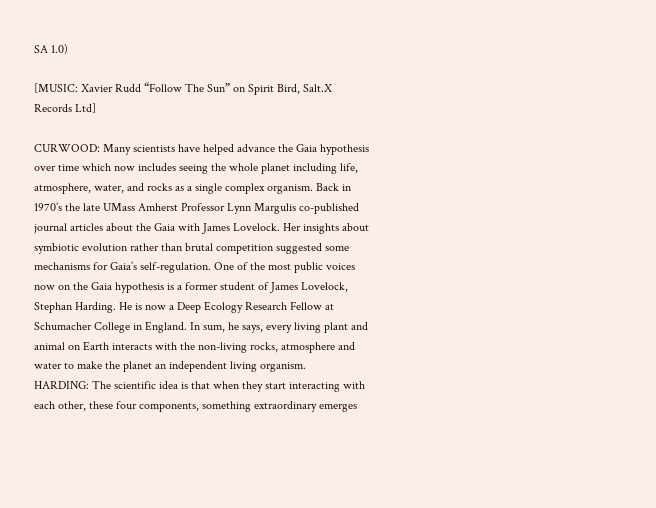SA 1.0)

[MUSIC: Xavier Rudd “Follow The Sun” on Spirit Bird, Salt.X Records Ltd]

CURWOOD: Many scientists have helped advance the Gaia hypothesis over time which now includes seeing the whole planet including life, atmosphere, water, and rocks as a single complex organism. Back in 1970’s the late UMass Amherst Professor Lynn Margulis co-published journal articles about the Gaia with James Lovelock. Her insights about symbiotic evolution rather than brutal competition suggested some mechanisms for Gaia’s self-regulation. One of the most public voices now on the Gaia hypothesis is a former student of James Lovelock, Stephan Harding. He is now a Deep Ecology Research Fellow at Schumacher College in England. In sum, he says, every living plant and animal on Earth interacts with the non-living rocks, atmosphere and water to make the planet an independent living organism.
HARDING: The scientific idea is that when they start interacting with each other, these four components, something extraordinary emerges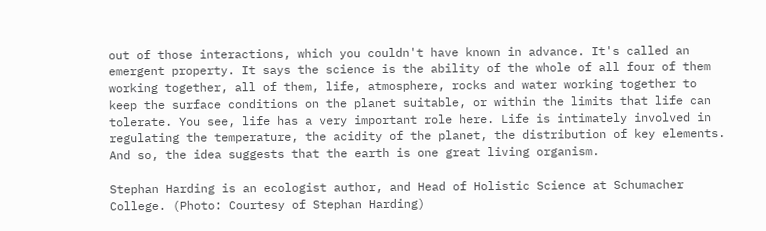out of those interactions, which you couldn't have known in advance. It's called an emergent property. It says the science is the ability of the whole of all four of them working together, all of them, life, atmosphere, rocks and water working together to keep the surface conditions on the planet suitable, or within the limits that life can tolerate. You see, life has a very important role here. Life is intimately involved in regulating the temperature, the acidity of the planet, the distribution of key elements. And so, the idea suggests that the earth is one great living organism.

Stephan Harding is an ecologist author, and Head of Holistic Science at Schumacher College. (Photo: Courtesy of Stephan Harding)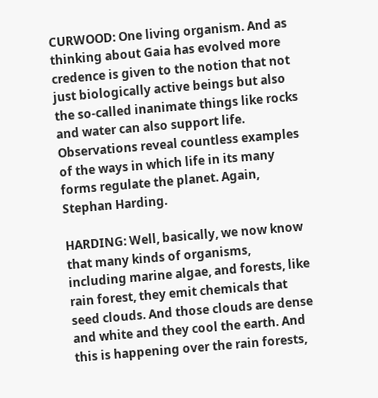CURWOOD: One living organism. And as thinking about Gaia has evolved more credence is given to the notion that not just biologically active beings but also the so-called inanimate things like rocks and water can also support life. Observations reveal countless examples of the ways in which life in its many forms regulate the planet. Again, Stephan Harding.

HARDING: Well, basically, we now know that many kinds of organisms, including marine algae, and forests, like rain forest, they emit chemicals that seed clouds. And those clouds are dense and white and they cool the earth. And this is happening over the rain forests,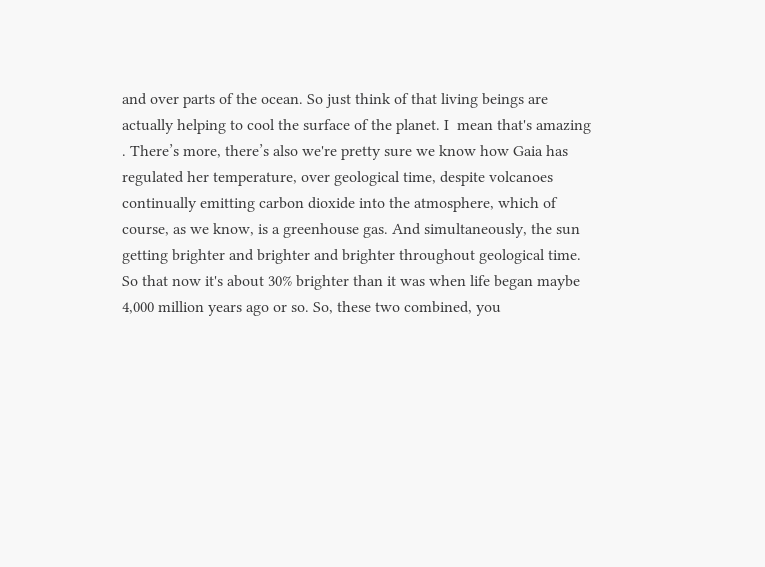and over parts of the ocean. So just think of that living beings are actually helping to cool the surface of the planet. I  mean that's amazing . There’s more, there’s also we're pretty sure we know how Gaia has regulated her temperature, over geological time, despite volcanoes continually emitting carbon dioxide into the atmosphere, which of course, as we know, is a greenhouse gas. And simultaneously, the sun getting brighter and brighter and brighter throughout geological time. So that now it's about 30% brighter than it was when life began maybe 4,000 million years ago or so. So, these two combined, you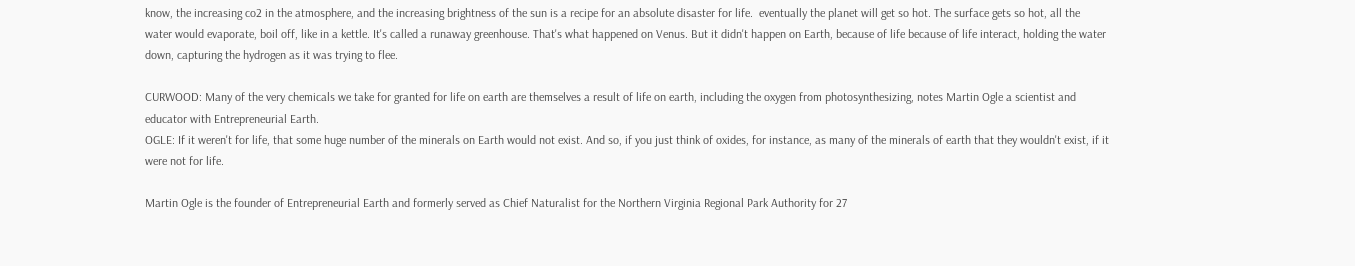know, the increasing co2 in the atmosphere, and the increasing brightness of the sun is a recipe for an absolute disaster for life.  eventually the planet will get so hot. The surface gets so hot, all the water would evaporate, boil off, like in a kettle. It's called a runaway greenhouse. That's what happened on Venus. But it didn't happen on Earth, because of life because of life interact, holding the water down, capturing the hydrogen as it was trying to flee.

CURWOOD: Many of the very chemicals we take for granted for life on earth are themselves a result of life on earth, including the oxygen from photosynthesizing, notes Martin Ogle a scientist and educator with Entrepreneurial Earth.
OGLE: If it weren't for life, that some huge number of the minerals on Earth would not exist. And so, if you just think of oxides, for instance, as many of the minerals of earth that they wouldn't exist, if it were not for life.

Martin Ogle is the founder of Entrepreneurial Earth and formerly served as Chief Naturalist for the Northern Virginia Regional Park Authority for 27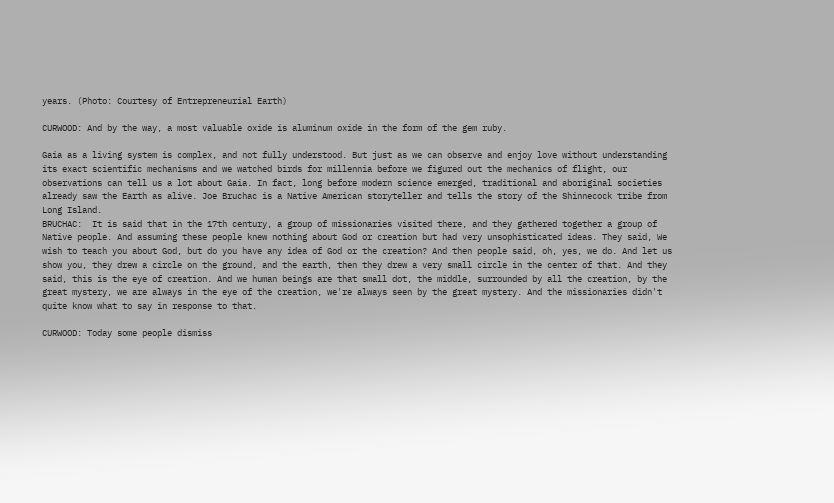years. (Photo: Courtesy of Entrepreneurial Earth)

CURWOOD: And by the way, a most valuable oxide is aluminum oxide in the form of the gem ruby.

Gaia as a living system is complex, and not fully understood. But just as we can observe and enjoy love without understanding its exact scientific mechanisms and we watched birds for millennia before we figured out the mechanics of flight, our observations can tell us a lot about Gaia. In fact, long before modern science emerged, traditional and aboriginal societies already saw the Earth as alive. Joe Bruchac is a Native American storyteller and tells the story of the Shinnecock tribe from Long Island.
BRUCHAC:  It is said that in the 17th century, a group of missionaries visited there, and they gathered together a group of Native people. And assuming these people knew nothing about God or creation but had very unsophisticated ideas. They said, We wish to teach you about God, but do you have any idea of God or the creation? And then people said, oh, yes, we do. And let us show you, they drew a circle on the ground, and the earth, then they drew a very small circle in the center of that. And they said, this is the eye of creation. And we human beings are that small dot, the middle, surrounded by all the creation, by the great mystery, we are always in the eye of the creation, we're always seen by the great mystery. And the missionaries didn't quite know what to say in response to that.

CURWOOD: Today some people dismiss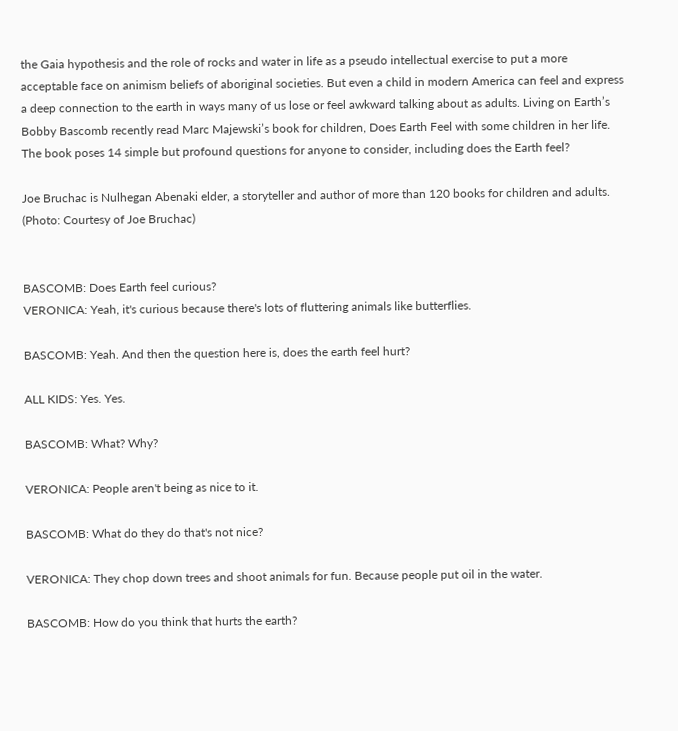the Gaia hypothesis and the role of rocks and water in life as a pseudo intellectual exercise to put a more acceptable face on animism beliefs of aboriginal societies. But even a child in modern America can feel and express a deep connection to the earth in ways many of us lose or feel awkward talking about as adults. Living on Earth’s Bobby Bascomb recently read Marc Majewski’s book for children, Does Earth Feel with some children in her life. The book poses 14 simple but profound questions for anyone to consider, including does the Earth feel?

Joe Bruchac is Nulhegan Abenaki elder, a storyteller and author of more than 120 books for children and adults. (Photo: Courtesy of Joe Bruchac)


BASCOMB: Does Earth feel curious?
VERONICA: Yeah, it's curious because there's lots of fluttering animals like butterflies.

BASCOMB: Yeah. And then the question here is, does the earth feel hurt?

ALL KIDS: Yes. Yes.

BASCOMB: What? Why?

VERONICA: People aren't being as nice to it.

BASCOMB: What do they do that's not nice?

VERONICA: They chop down trees and shoot animals for fun. Because people put oil in the water.

BASCOMB: How do you think that hurts the earth?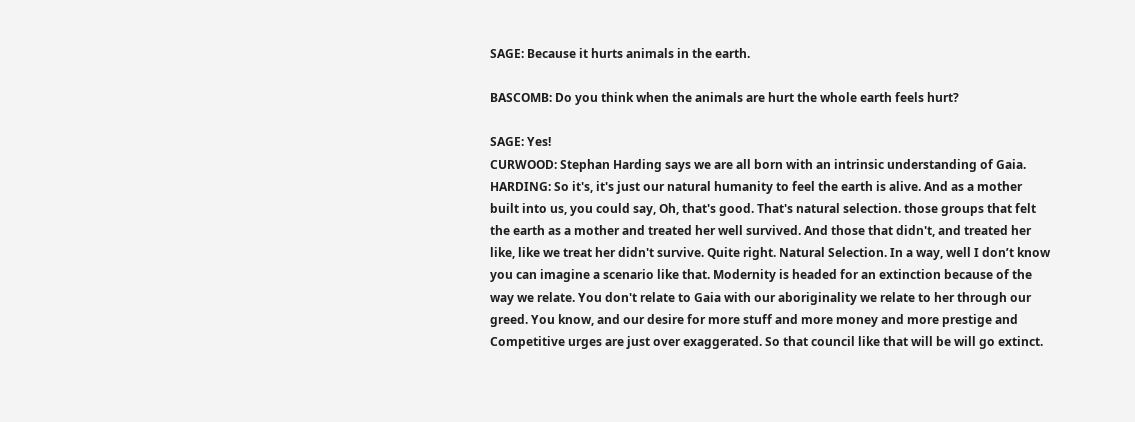SAGE: Because it hurts animals in the earth.

BASCOMB: Do you think when the animals are hurt the whole earth feels hurt?

SAGE: Yes!
CURWOOD: Stephan Harding says we are all born with an intrinsic understanding of Gaia.
HARDING: So it's, it's just our natural humanity to feel the earth is alive. And as a mother built into us, you could say, Oh, that's good. That's natural selection. those groups that felt the earth as a mother and treated her well survived. And those that didn't, and treated her like, like we treat her didn't survive. Quite right. Natural Selection. In a way, well I don’t know you can imagine a scenario like that. Modernity is headed for an extinction because of the way we relate. You don't relate to Gaia with our aboriginality we relate to her through our greed. You know, and our desire for more stuff and more money and more prestige and Competitive urges are just over exaggerated. So that council like that will be will go extinct.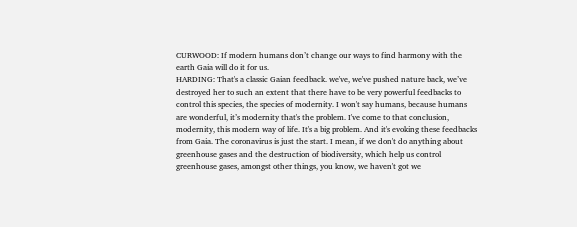CURWOOD: If modern humans don’t change our ways to find harmony with the earth Gaia will do it for us.
HARDING: That's a classic Gaian feedback. we've, we've pushed nature back, we’ve destroyed her to such an extent that there have to be very powerful feedbacks to control this species, the species of modernity. I won't say humans, because humans are wonderful, it’s modernity that's the problem. I've come to that conclusion, modernity, this modern way of life. It's a big problem. And it's evoking these feedbacks from Gaia. The coronavirus is just the start. I mean, if we don't do anything about greenhouse gases and the destruction of biodiversity, which help us control greenhouse gases, amongst other things, you know, we haven't got we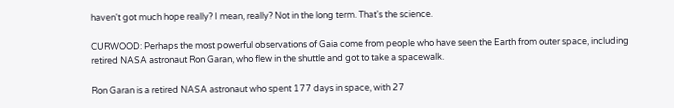haven't got much hope really? I mean, really? Not in the long term. That's the science.

CURWOOD: Perhaps the most powerful observations of Gaia come from people who have seen the Earth from outer space, including retired NASA astronaut Ron Garan, who flew in the shuttle and got to take a spacewalk.

Ron Garan is a retired NASA astronaut who spent 177 days in space, with 27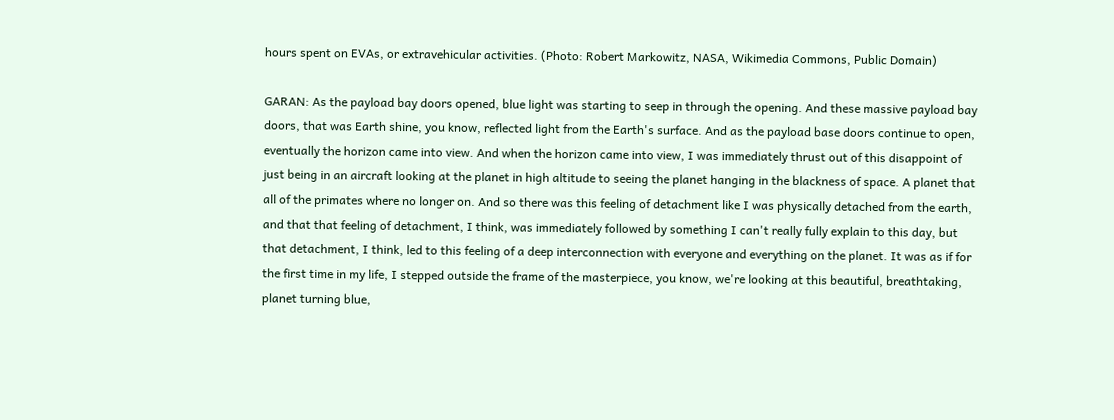hours spent on EVAs, or extravehicular activities. (Photo: Robert Markowitz, NASA, Wikimedia Commons, Public Domain)

GARAN: As the payload bay doors opened, blue light was starting to seep in through the opening. And these massive payload bay doors, that was Earth shine, you know, reflected light from the Earth's surface. And as the payload base doors continue to open, eventually the horizon came into view. And when the horizon came into view, I was immediately thrust out of this disappoint of just being in an aircraft looking at the planet in high altitude to seeing the planet hanging in the blackness of space. A planet that all of the primates where no longer on. And so there was this feeling of detachment like I was physically detached from the earth, and that that feeling of detachment, I think, was immediately followed by something I can't really fully explain to this day, but that detachment, I think, led to this feeling of a deep interconnection with everyone and everything on the planet. It was as if for the first time in my life, I stepped outside the frame of the masterpiece, you know, we're looking at this beautiful, breathtaking, planet turning blue,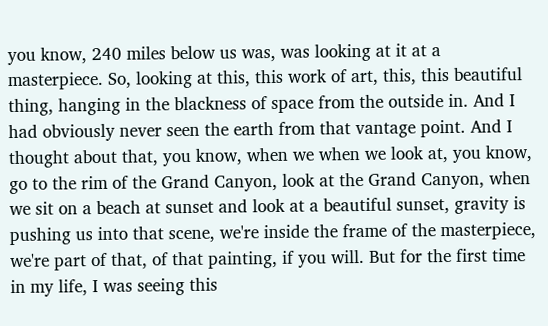you know, 240 miles below us was, was looking at it at a masterpiece. So, looking at this, this work of art, this, this beautiful thing, hanging in the blackness of space from the outside in. And I had obviously never seen the earth from that vantage point. And I thought about that, you know, when we when we look at, you know, go to the rim of the Grand Canyon, look at the Grand Canyon, when we sit on a beach at sunset and look at a beautiful sunset, gravity is pushing us into that scene, we're inside the frame of the masterpiece, we're part of that, of that painting, if you will. But for the first time in my life, I was seeing this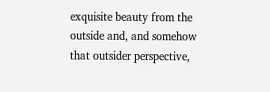exquisite beauty from the outside and, and somehow that outsider perspective,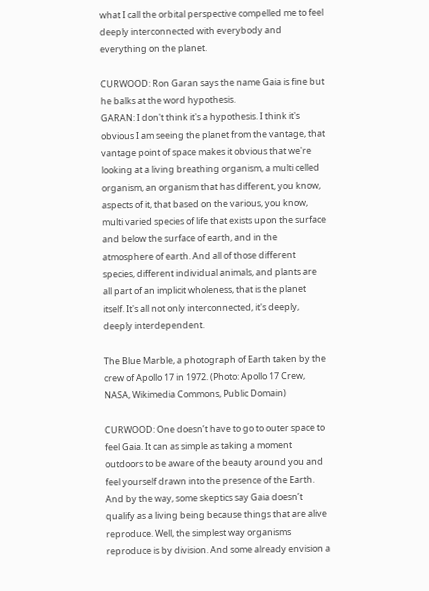what I call the orbital perspective compelled me to feel deeply interconnected with everybody and everything on the planet.

CURWOOD: Ron Garan says the name Gaia is fine but he balks at the word hypothesis.
GARAN: I don't think it's a hypothesis. I think it's obvious I am seeing the planet from the vantage, that vantage point of space makes it obvious that we're looking at a living breathing organism, a multi celled organism, an organism that has different, you know, aspects of it, that based on the various, you know, multi varied species of life that exists upon the surface and below the surface of earth, and in the atmosphere of earth. And all of those different species, different individual animals, and plants are all part of an implicit wholeness, that is the planet itself. It's all not only interconnected, it's deeply, deeply interdependent.

The Blue Marble, a photograph of Earth taken by the crew of Apollo 17 in 1972. (Photo: Apollo 17 Crew, NASA, Wikimedia Commons, Public Domain)

CURWOOD: One doesn’t have to go to outer space to feel Gaia. It can as simple as taking a moment outdoors to be aware of the beauty around you and feel yourself drawn into the presence of the Earth. And by the way, some skeptics say Gaia doesn’t qualify as a living being because things that are alive reproduce. Well, the simplest way organisms reproduce is by division. And some already envision a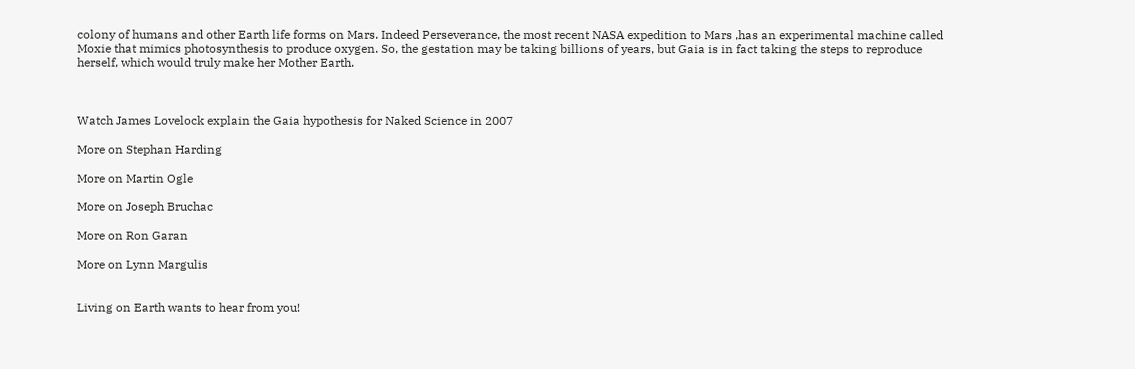colony of humans and other Earth life forms on Mars. Indeed Perseverance, the most recent NASA expedition to Mars ,has an experimental machine called Moxie that mimics photosynthesis to produce oxygen. So, the gestation may be taking billions of years, but Gaia is in fact taking the steps to reproduce herself, which would truly make her Mother Earth.



Watch James Lovelock explain the Gaia hypothesis for Naked Science in 2007

More on Stephan Harding

More on Martin Ogle

More on Joseph Bruchac

More on Ron Garan

More on Lynn Margulis


Living on Earth wants to hear from you!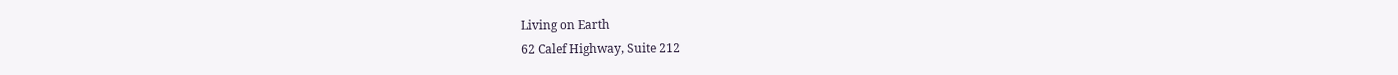Living on Earth
62 Calef Highway, Suite 212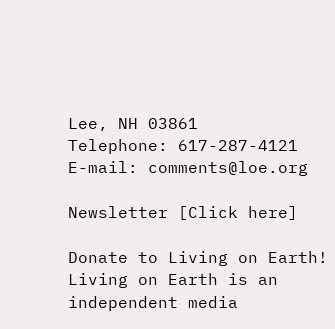Lee, NH 03861
Telephone: 617-287-4121
E-mail: comments@loe.org

Newsletter [Click here]

Donate to Living on Earth!
Living on Earth is an independent media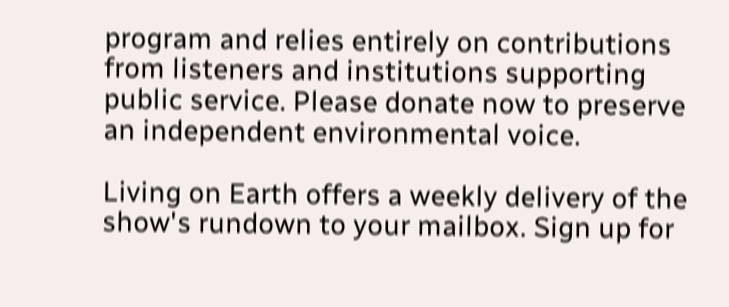program and relies entirely on contributions from listeners and institutions supporting public service. Please donate now to preserve an independent environmental voice.

Living on Earth offers a weekly delivery of the show's rundown to your mailbox. Sign up for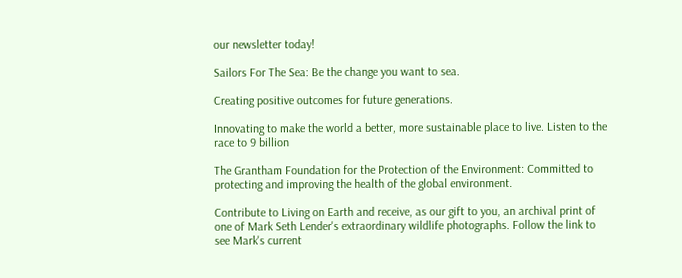our newsletter today!

Sailors For The Sea: Be the change you want to sea.

Creating positive outcomes for future generations.

Innovating to make the world a better, more sustainable place to live. Listen to the race to 9 billion

The Grantham Foundation for the Protection of the Environment: Committed to protecting and improving the health of the global environment.

Contribute to Living on Earth and receive, as our gift to you, an archival print of one of Mark Seth Lender's extraordinary wildlife photographs. Follow the link to see Mark's current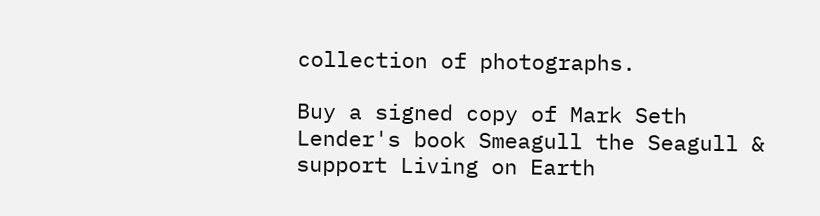collection of photographs.

Buy a signed copy of Mark Seth Lender's book Smeagull the Seagull & support Living on Earth